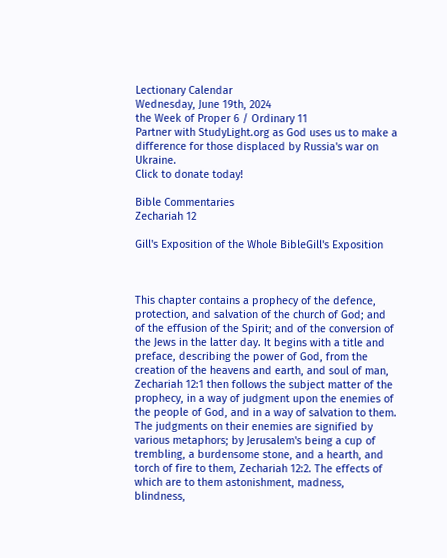Lectionary Calendar
Wednesday, June 19th, 2024
the Week of Proper 6 / Ordinary 11
Partner with StudyLight.org as God uses us to make a difference for those displaced by Russia's war on Ukraine.
Click to donate today!

Bible Commentaries
Zechariah 12

Gill's Exposition of the Whole BibleGill's Exposition



This chapter contains a prophecy of the defence, protection, and salvation of the church of God; and of the effusion of the Spirit; and of the conversion of the Jews in the latter day. It begins with a title and preface, describing the power of God, from the creation of the heavens and earth, and soul of man, Zechariah 12:1 then follows the subject matter of the prophecy, in a way of judgment upon the enemies of the people of God, and in a way of salvation to them. The judgments on their enemies are signified by various metaphors; by Jerusalem's being a cup of trembling, a burdensome stone, and a hearth, and torch of fire to them, Zechariah 12:2. The effects of which are to them astonishment, madness, blindness,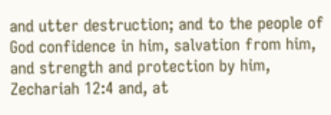and utter destruction; and to the people of God confidence in him, salvation from him, and strength and protection by him, Zechariah 12:4 and, at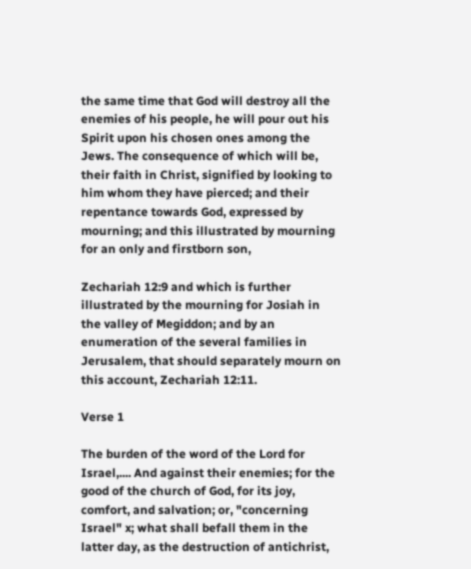the same time that God will destroy all the enemies of his people, he will pour out his Spirit upon his chosen ones among the Jews. The consequence of which will be, their faith in Christ, signified by looking to him whom they have pierced; and their repentance towards God, expressed by mourning; and this illustrated by mourning for an only and firstborn son,

Zechariah 12:9 and which is further illustrated by the mourning for Josiah in the valley of Megiddon; and by an enumeration of the several families in Jerusalem, that should separately mourn on this account, Zechariah 12:11.

Verse 1

The burden of the word of the Lord for Israel,.... And against their enemies; for the good of the church of God, for its joy, comfort, and salvation; or, "concerning Israel" x; what shall befall them in the latter day, as the destruction of antichrist,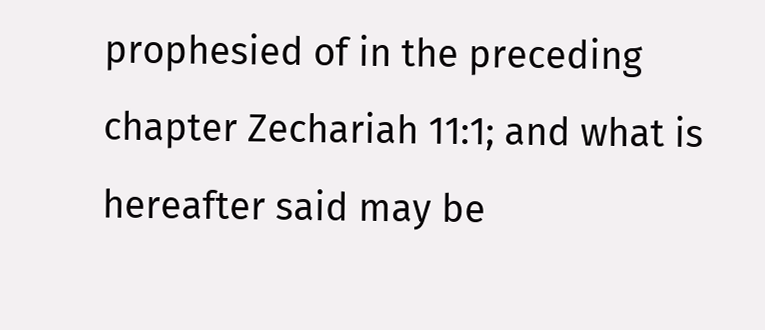prophesied of in the preceding chapter Zechariah 11:1; and what is hereafter said may be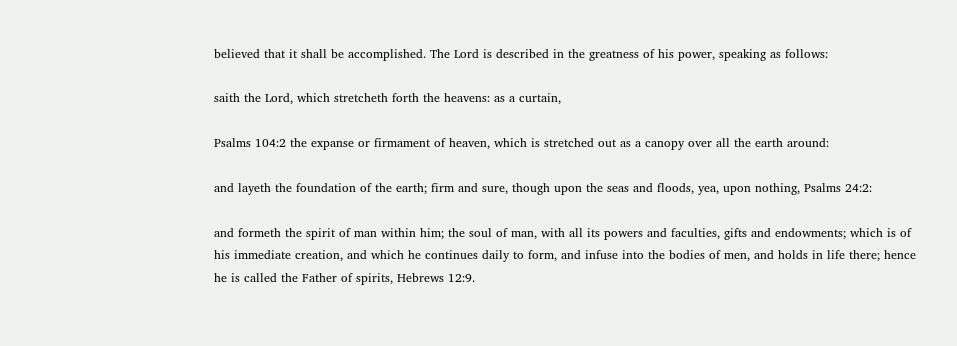believed that it shall be accomplished. The Lord is described in the greatness of his power, speaking as follows:

saith the Lord, which stretcheth forth the heavens: as a curtain,

Psalms 104:2 the expanse or firmament of heaven, which is stretched out as a canopy over all the earth around:

and layeth the foundation of the earth; firm and sure, though upon the seas and floods, yea, upon nothing, Psalms 24:2:

and formeth the spirit of man within him; the soul of man, with all its powers and faculties, gifts and endowments; which is of his immediate creation, and which he continues daily to form, and infuse into the bodies of men, and holds in life there; hence he is called the Father of spirits, Hebrews 12:9.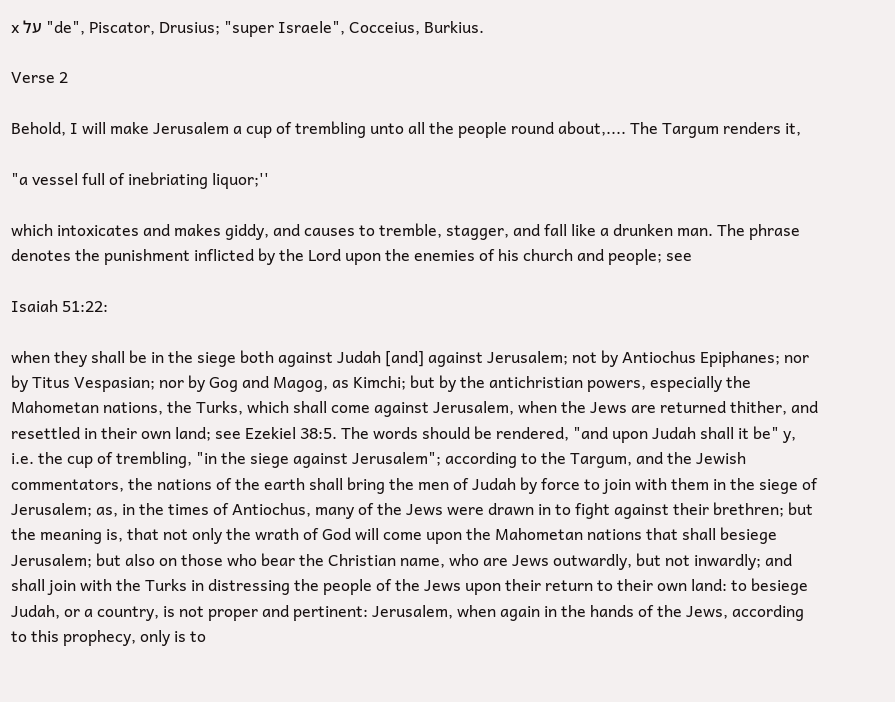x על "de", Piscator, Drusius; "super Israele", Cocceius, Burkius.

Verse 2

Behold, I will make Jerusalem a cup of trembling unto all the people round about,.... The Targum renders it,

"a vessel full of inebriating liquor;''

which intoxicates and makes giddy, and causes to tremble, stagger, and fall like a drunken man. The phrase denotes the punishment inflicted by the Lord upon the enemies of his church and people; see

Isaiah 51:22:

when they shall be in the siege both against Judah [and] against Jerusalem; not by Antiochus Epiphanes; nor by Titus Vespasian; nor by Gog and Magog, as Kimchi; but by the antichristian powers, especially the Mahometan nations, the Turks, which shall come against Jerusalem, when the Jews are returned thither, and resettled in their own land; see Ezekiel 38:5. The words should be rendered, "and upon Judah shall it be" y, i.e. the cup of trembling, "in the siege against Jerusalem"; according to the Targum, and the Jewish commentators, the nations of the earth shall bring the men of Judah by force to join with them in the siege of Jerusalem; as, in the times of Antiochus, many of the Jews were drawn in to fight against their brethren; but the meaning is, that not only the wrath of God will come upon the Mahometan nations that shall besiege Jerusalem; but also on those who bear the Christian name, who are Jews outwardly, but not inwardly; and shall join with the Turks in distressing the people of the Jews upon their return to their own land: to besiege Judah, or a country, is not proper and pertinent: Jerusalem, when again in the hands of the Jews, according to this prophecy, only is to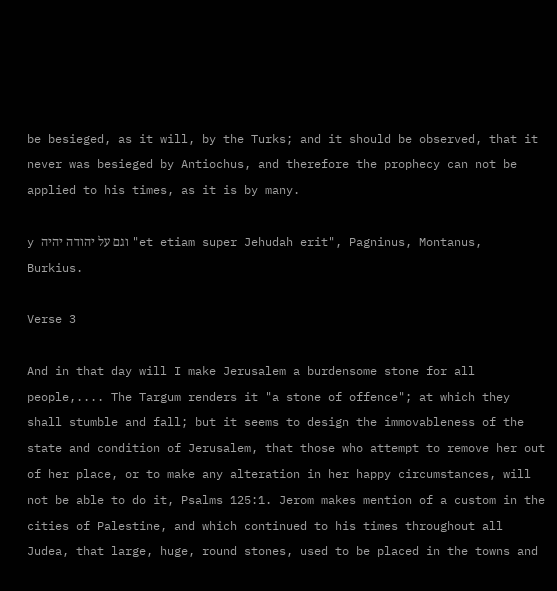be besieged, as it will, by the Turks; and it should be observed, that it never was besieged by Antiochus, and therefore the prophecy can not be applied to his times, as it is by many.

y וגם על יהודה יהיה "et etiam super Jehudah erit", Pagninus, Montanus, Burkius.

Verse 3

And in that day will I make Jerusalem a burdensome stone for all people,.... The Targum renders it "a stone of offence"; at which they shall stumble and fall; but it seems to design the immovableness of the state and condition of Jerusalem, that those who attempt to remove her out of her place, or to make any alteration in her happy circumstances, will not be able to do it, Psalms 125:1. Jerom makes mention of a custom in the cities of Palestine, and which continued to his times throughout all Judea, that large, huge, round stones, used to be placed in the towns and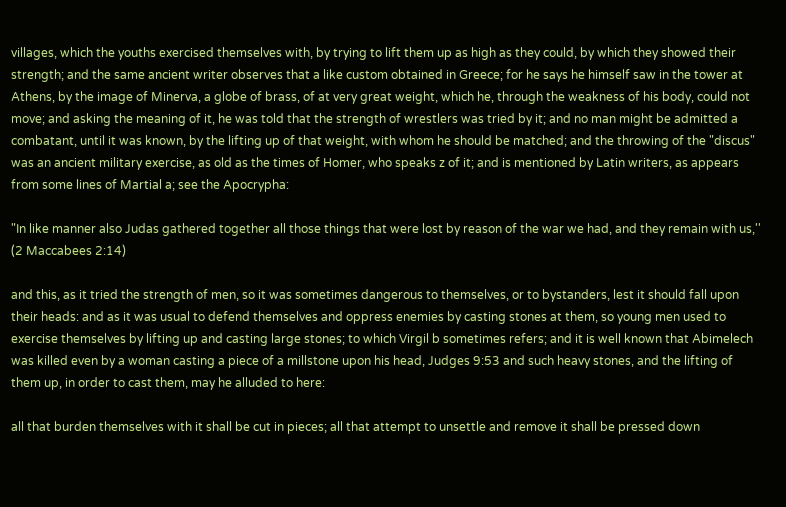villages, which the youths exercised themselves with, by trying to lift them up as high as they could, by which they showed their strength; and the same ancient writer observes that a like custom obtained in Greece; for he says he himself saw in the tower at Athens, by the image of Minerva, a globe of brass, of at very great weight, which he, through the weakness of his body, could not move; and asking the meaning of it, he was told that the strength of wrestlers was tried by it; and no man might be admitted a combatant, until it was known, by the lifting up of that weight, with whom he should be matched; and the throwing of the "discus" was an ancient military exercise, as old as the times of Homer, who speaks z of it; and is mentioned by Latin writers, as appears from some lines of Martial a; see the Apocrypha:

"In like manner also Judas gathered together all those things that were lost by reason of the war we had, and they remain with us,'' (2 Maccabees 2:14)

and this, as it tried the strength of men, so it was sometimes dangerous to themselves, or to bystanders, lest it should fall upon their heads: and as it was usual to defend themselves and oppress enemies by casting stones at them, so young men used to exercise themselves by lifting up and casting large stones; to which Virgil b sometimes refers; and it is well known that Abimelech was killed even by a woman casting a piece of a millstone upon his head, Judges 9:53 and such heavy stones, and the lifting of them up, in order to cast them, may he alluded to here:

all that burden themselves with it shall be cut in pieces; all that attempt to unsettle and remove it shall be pressed down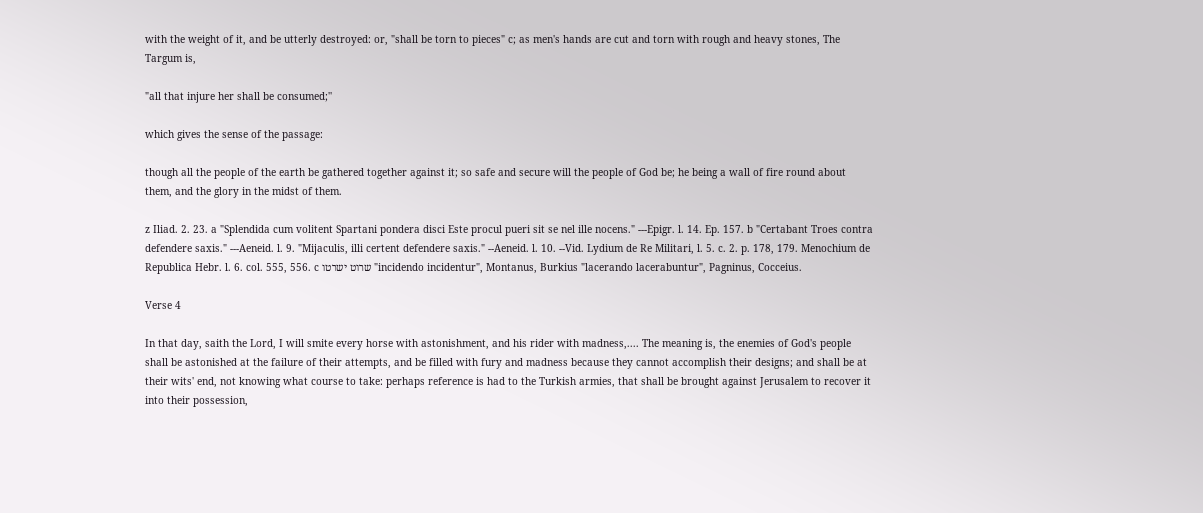with the weight of it, and be utterly destroyed: or, "shall be torn to pieces" c; as men's hands are cut and torn with rough and heavy stones, The Targum is,

"all that injure her shall be consumed;''

which gives the sense of the passage:

though all the people of the earth be gathered together against it; so safe and secure will the people of God be; he being a wall of fire round about them, and the glory in the midst of them.

z Iliad. 2. 23. a "Splendida cum volitent Spartani pondera disci Este procul pueri sit se nel ille nocens." ---Epigr. l. 14. Ep. 157. b "Certabant Troes contra defendere saxis." ---Aeneid. l. 9. "Mijaculis, illi certent defendere saxis." --Aeneid. l. 10. --Vid. Lydium de Re Militari, l. 5. c. 2. p. 178, 179. Menochium de Republica Hebr. l. 6. col. 555, 556. c שרוט ישרטו "incidendo incidentur", Montanus, Burkius "lacerando lacerabuntur", Pagninus, Cocceius.

Verse 4

In that day, saith the Lord, I will smite every horse with astonishment, and his rider with madness,.... The meaning is, the enemies of God's people shall be astonished at the failure of their attempts, and be filled with fury and madness because they cannot accomplish their designs; and shall be at their wits' end, not knowing what course to take: perhaps reference is had to the Turkish armies, that shall be brought against Jerusalem to recover it into their possession,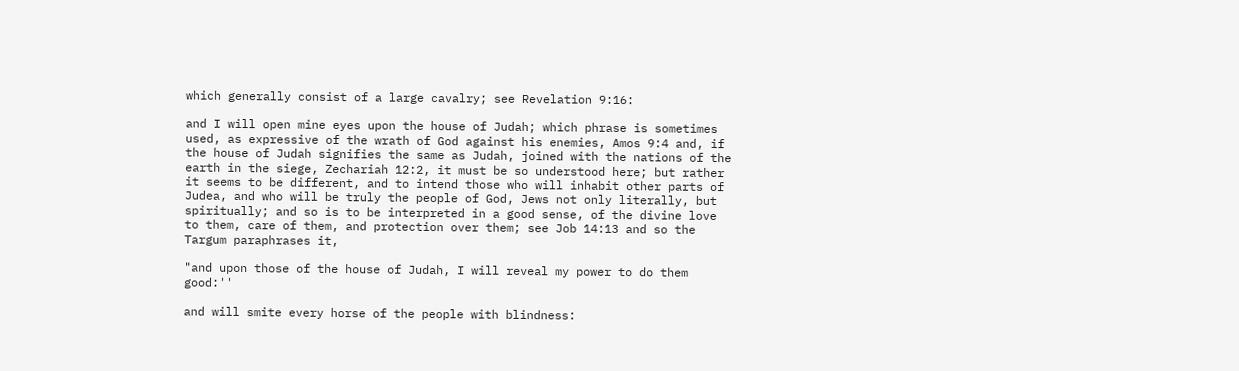which generally consist of a large cavalry; see Revelation 9:16:

and I will open mine eyes upon the house of Judah; which phrase is sometimes used, as expressive of the wrath of God against his enemies, Amos 9:4 and, if the house of Judah signifies the same as Judah, joined with the nations of the earth in the siege, Zechariah 12:2, it must be so understood here; but rather it seems to be different, and to intend those who will inhabit other parts of Judea, and who will be truly the people of God, Jews not only literally, but spiritually; and so is to be interpreted in a good sense, of the divine love to them, care of them, and protection over them; see Job 14:13 and so the Targum paraphrases it,

"and upon those of the house of Judah, I will reveal my power to do them good:''

and will smite every horse of the people with blindness: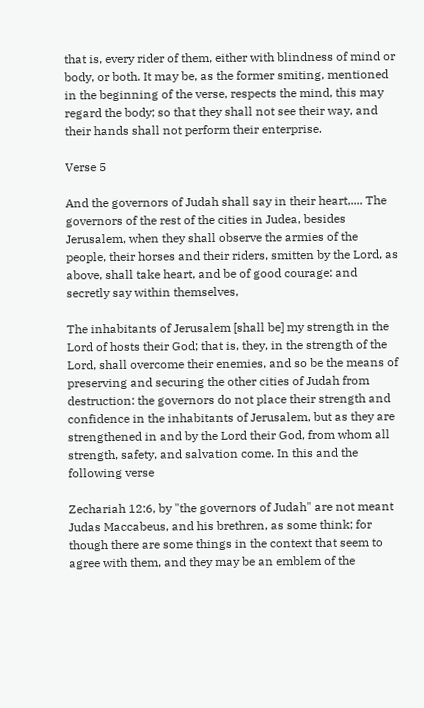that is, every rider of them, either with blindness of mind or body, or both. It may be, as the former smiting, mentioned in the beginning of the verse, respects the mind, this may regard the body; so that they shall not see their way, and their hands shall not perform their enterprise.

Verse 5

And the governors of Judah shall say in their heart,.... The governors of the rest of the cities in Judea, besides Jerusalem, when they shall observe the armies of the people, their horses and their riders, smitten by the Lord, as above, shall take heart, and be of good courage: and secretly say within themselves,

The inhabitants of Jerusalem [shall be] my strength in the Lord of hosts their God; that is, they, in the strength of the Lord, shall overcome their enemies, and so be the means of preserving and securing the other cities of Judah from destruction: the governors do not place their strength and confidence in the inhabitants of Jerusalem, but as they are strengthened in and by the Lord their God, from whom all strength, safety, and salvation come. In this and the following verse

Zechariah 12:6, by "the governors of Judah" are not meant Judas Maccabeus, and his brethren, as some think; for though there are some things in the context that seem to agree with them, and they may be an emblem of the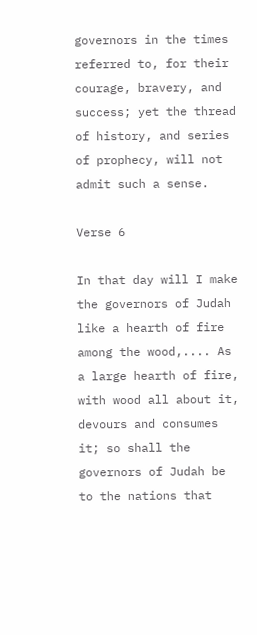governors in the times referred to, for their courage, bravery, and success; yet the thread of history, and series of prophecy, will not admit such a sense.

Verse 6

In that day will I make the governors of Judah like a hearth of fire among the wood,.... As a large hearth of fire, with wood all about it, devours and consumes it; so shall the governors of Judah be to the nations that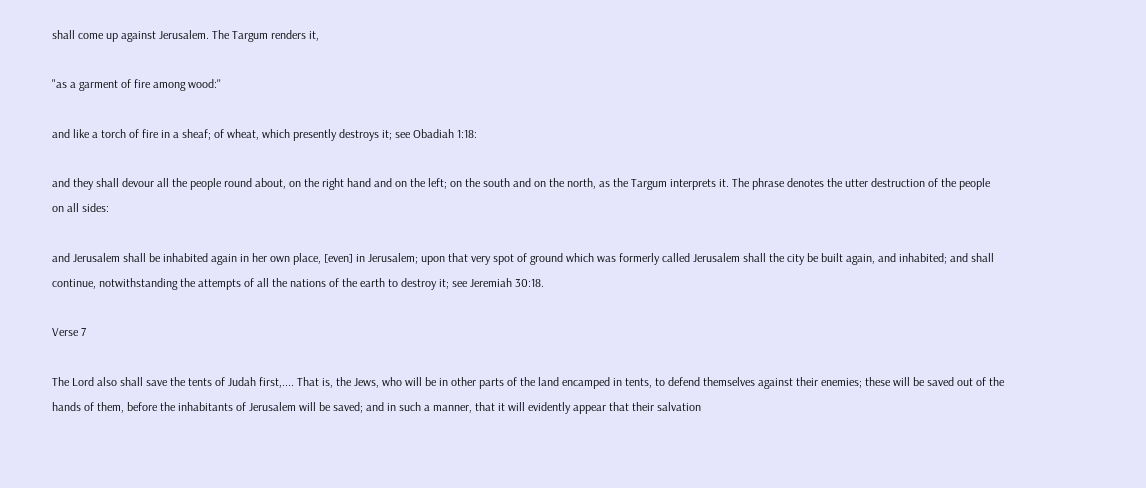shall come up against Jerusalem. The Targum renders it,

"as a garment of fire among wood:''

and like a torch of fire in a sheaf; of wheat, which presently destroys it; see Obadiah 1:18:

and they shall devour all the people round about, on the right hand and on the left; on the south and on the north, as the Targum interprets it. The phrase denotes the utter destruction of the people on all sides:

and Jerusalem shall be inhabited again in her own place, [even] in Jerusalem; upon that very spot of ground which was formerly called Jerusalem shall the city be built again, and inhabited; and shall continue, notwithstanding the attempts of all the nations of the earth to destroy it; see Jeremiah 30:18.

Verse 7

The Lord also shall save the tents of Judah first,.... That is, the Jews, who will be in other parts of the land encamped in tents, to defend themselves against their enemies; these will be saved out of the hands of them, before the inhabitants of Jerusalem will be saved; and in such a manner, that it will evidently appear that their salvation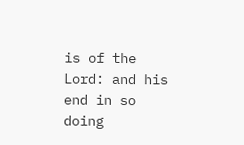is of the Lord: and his end in so doing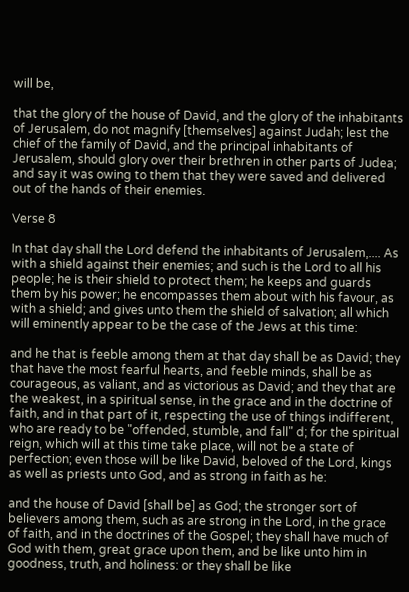will be,

that the glory of the house of David, and the glory of the inhabitants of Jerusalem, do not magnify [themselves] against Judah; lest the chief of the family of David, and the principal inhabitants of Jerusalem, should glory over their brethren in other parts of Judea; and say it was owing to them that they were saved and delivered out of the hands of their enemies.

Verse 8

In that day shall the Lord defend the inhabitants of Jerusalem,.... As with a shield against their enemies; and such is the Lord to all his people; he is their shield to protect them; he keeps and guards them by his power; he encompasses them about with his favour, as with a shield; and gives unto them the shield of salvation; all which will eminently appear to be the case of the Jews at this time:

and he that is feeble among them at that day shall be as David; they that have the most fearful hearts, and feeble minds, shall be as courageous, as valiant, and as victorious as David; and they that are the weakest, in a spiritual sense, in the grace and in the doctrine of faith, and in that part of it, respecting the use of things indifferent, who are ready to be "offended, stumble, and fall" d; for the spiritual reign, which will at this time take place, will not be a state of perfection; even those will be like David, beloved of the Lord, kings as well as priests unto God, and as strong in faith as he:

and the house of David [shall be] as God; the stronger sort of believers among them, such as are strong in the Lord, in the grace of faith, and in the doctrines of the Gospel; they shall have much of God with them, great grace upon them, and be like unto him in goodness, truth, and holiness: or they shall be like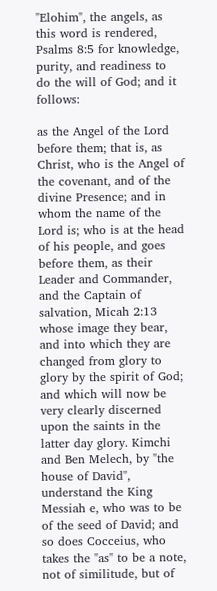"Elohim", the angels, as this word is rendered, Psalms 8:5 for knowledge, purity, and readiness to do the will of God; and it follows:

as the Angel of the Lord before them; that is, as Christ, who is the Angel of the covenant, and of the divine Presence; and in whom the name of the Lord is; who is at the head of his people, and goes before them, as their Leader and Commander, and the Captain of salvation, Micah 2:13 whose image they bear, and into which they are changed from glory to glory by the spirit of God; and which will now be very clearly discerned upon the saints in the latter day glory. Kimchi and Ben Melech, by "the house of David", understand the King Messiah e, who was to be of the seed of David; and so does Cocceius, who takes the "as" to be a note, not of similitude, but of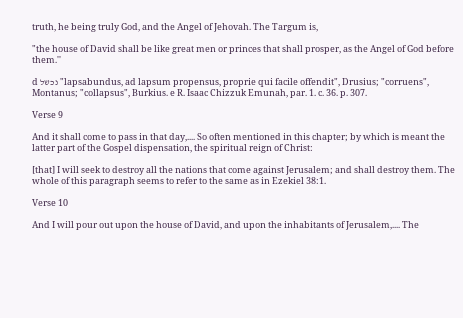truth, he being truly God, and the Angel of Jehovah. The Targum is,

"the house of David shall be like great men or princes that shall prosper, as the Angel of God before them.''

d נכשל "lapsabundus, ad lapsum propensus, proprie qui facile offendit", Drusius; "corruens", Montanus; "collapsus", Burkius. e R. Isaac Chizzuk Emunah, par. 1. c. 36. p. 307.

Verse 9

And it shall come to pass in that day,.... So often mentioned in this chapter; by which is meant the latter part of the Gospel dispensation, the spiritual reign of Christ:

[that] I will seek to destroy all the nations that come against Jerusalem; and shall destroy them. The whole of this paragraph seems to refer to the same as in Ezekiel 38:1.

Verse 10

And I will pour out upon the house of David, and upon the inhabitants of Jerusalem,.... The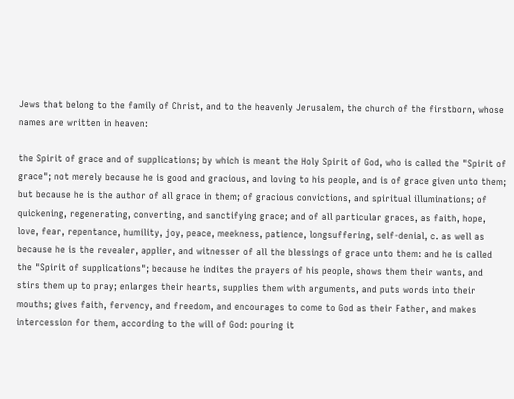Jews that belong to the family of Christ, and to the heavenly Jerusalem, the church of the firstborn, whose names are written in heaven:

the Spirit of grace and of supplications; by which is meant the Holy Spirit of God, who is called the "Spirit of grace"; not merely because he is good and gracious, and loving to his people, and is of grace given unto them; but because he is the author of all grace in them; of gracious convictions, and spiritual illuminations; of quickening, regenerating, converting, and sanctifying grace; and of all particular graces, as faith, hope, love, fear, repentance, humility, joy, peace, meekness, patience, longsuffering, self-denial, c. as well as because he is the revealer, applier, and witnesser of all the blessings of grace unto them: and he is called the "Spirit of supplications"; because he indites the prayers of his people, shows them their wants, and stirs them up to pray; enlarges their hearts, supplies them with arguments, and puts words into their mouths; gives faith, fervency, and freedom, and encourages to come to God as their Father, and makes intercession for them, according to the will of God: pouring it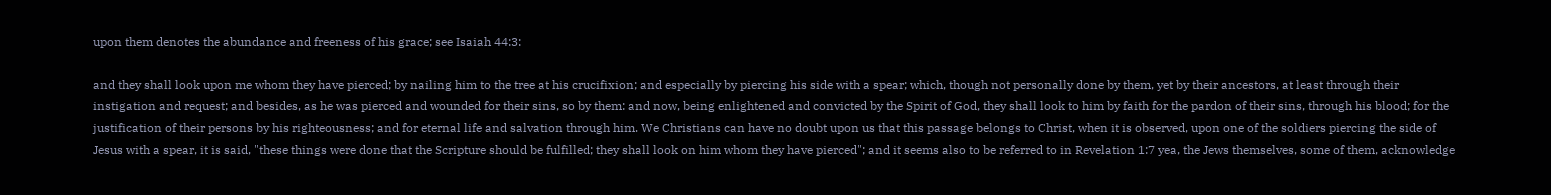upon them denotes the abundance and freeness of his grace; see Isaiah 44:3:

and they shall look upon me whom they have pierced; by nailing him to the tree at his crucifixion; and especially by piercing his side with a spear; which, though not personally done by them, yet by their ancestors, at least through their instigation and request; and besides, as he was pierced and wounded for their sins, so by them: and now, being enlightened and convicted by the Spirit of God, they shall look to him by faith for the pardon of their sins, through his blood; for the justification of their persons by his righteousness; and for eternal life and salvation through him. We Christians can have no doubt upon us that this passage belongs to Christ, when it is observed, upon one of the soldiers piercing the side of Jesus with a spear, it is said, "these things were done that the Scripture should be fulfilled; they shall look on him whom they have pierced"; and it seems also to be referred to in Revelation 1:7 yea, the Jews themselves, some of them, acknowledge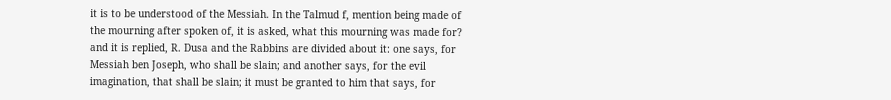it is to be understood of the Messiah. In the Talmud f, mention being made of the mourning after spoken of, it is asked, what this mourning was made for? and it is replied, R. Dusa and the Rabbins are divided about it: one says, for Messiah ben Joseph, who shall be slain; and another says, for the evil imagination, that shall be slain; it must be granted to him that says, for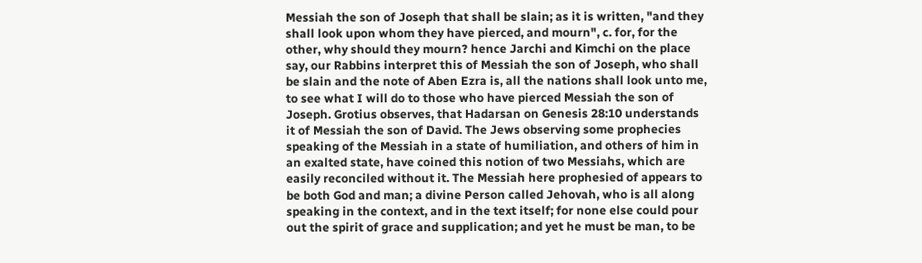Messiah the son of Joseph that shall be slain; as it is written, "and they shall look upon whom they have pierced, and mourn", c. for, for the other, why should they mourn? hence Jarchi and Kimchi on the place say, our Rabbins interpret this of Messiah the son of Joseph, who shall be slain and the note of Aben Ezra is, all the nations shall look unto me, to see what I will do to those who have pierced Messiah the son of Joseph. Grotius observes, that Hadarsan on Genesis 28:10 understands it of Messiah the son of David. The Jews observing some prophecies speaking of the Messiah in a state of humiliation, and others of him in an exalted state, have coined this notion of two Messiahs, which are easily reconciled without it. The Messiah here prophesied of appears to be both God and man; a divine Person called Jehovah, who is all along speaking in the context, and in the text itself; for none else could pour out the spirit of grace and supplication; and yet he must be man, to be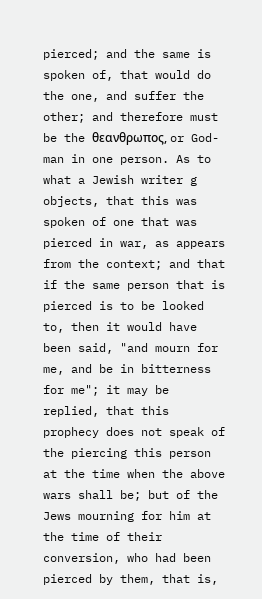pierced; and the same is spoken of, that would do the one, and suffer the other; and therefore must be the θεανθρωπος, or God-man in one person. As to what a Jewish writer g objects, that this was spoken of one that was pierced in war, as appears from the context; and that if the same person that is pierced is to be looked to, then it would have been said, "and mourn for me, and be in bitterness for me"; it may be replied, that this prophecy does not speak of the piercing this person at the time when the above wars shall be; but of the Jews mourning for him at the time of their conversion, who had been pierced by them, that is,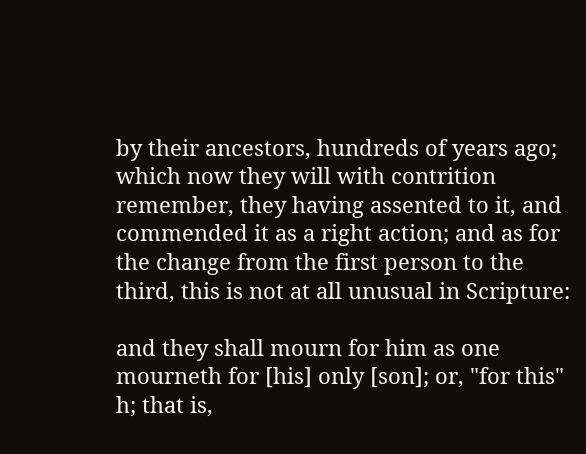by their ancestors, hundreds of years ago; which now they will with contrition remember, they having assented to it, and commended it as a right action; and as for the change from the first person to the third, this is not at all unusual in Scripture:

and they shall mourn for him as one mourneth for [his] only [son]; or, "for this" h; that is,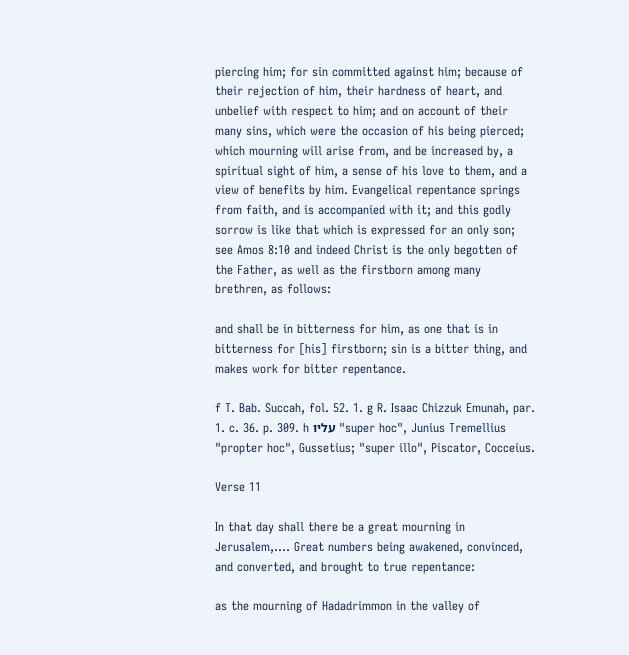piercing him; for sin committed against him; because of their rejection of him, their hardness of heart, and unbelief with respect to him; and on account of their many sins, which were the occasion of his being pierced; which mourning will arise from, and be increased by, a spiritual sight of him, a sense of his love to them, and a view of benefits by him. Evangelical repentance springs from faith, and is accompanied with it; and this godly sorrow is like that which is expressed for an only son; see Amos 8:10 and indeed Christ is the only begotten of the Father, as well as the firstborn among many brethren, as follows:

and shall be in bitterness for him, as one that is in bitterness for [his] firstborn; sin is a bitter thing, and makes work for bitter repentance.

f T. Bab. Succah, fol. 52. 1. g R. Isaac Chizzuk Emunah, par. 1. c. 36. p. 309. h עליו "super hoc", Junius Tremellius "propter hoc", Gussetius; "super illo", Piscator, Cocceius.

Verse 11

In that day shall there be a great mourning in Jerusalem,.... Great numbers being awakened, convinced, and converted, and brought to true repentance:

as the mourning of Hadadrimmon in the valley of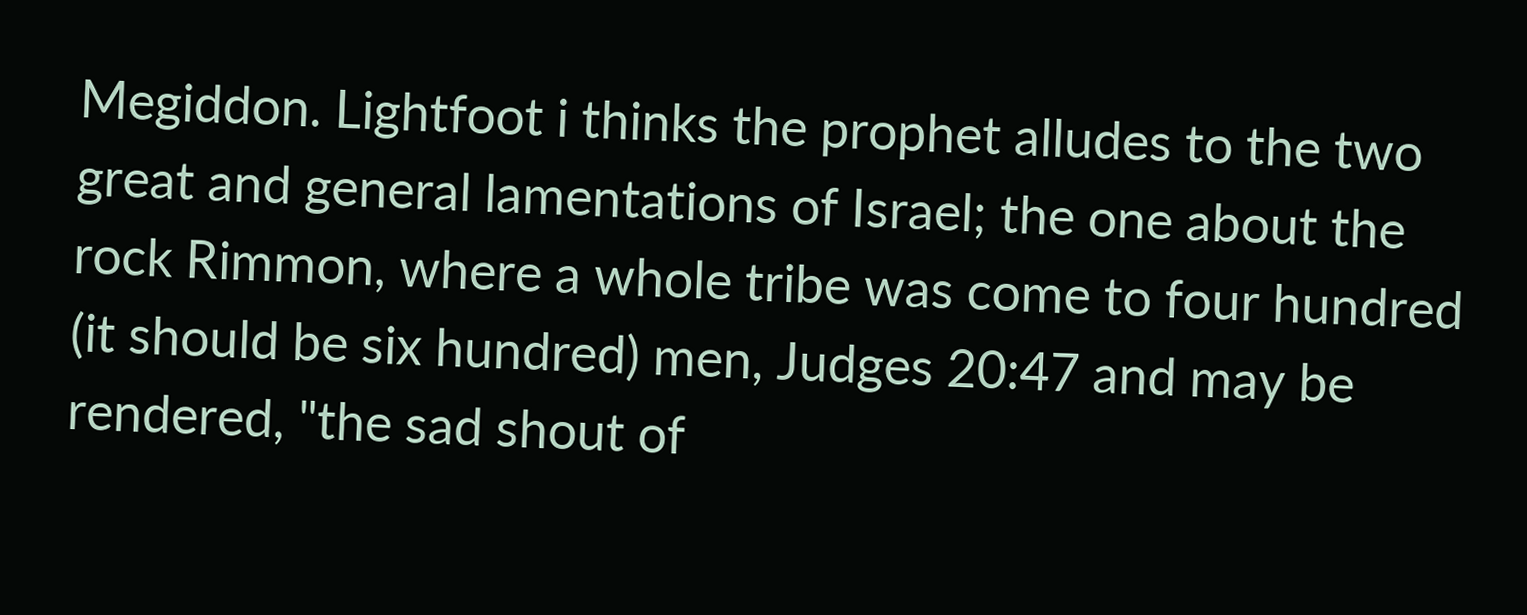Megiddon. Lightfoot i thinks the prophet alludes to the two great and general lamentations of Israel; the one about the rock Rimmon, where a whole tribe was come to four hundred (it should be six hundred) men, Judges 20:47 and may be rendered, "the sad shout of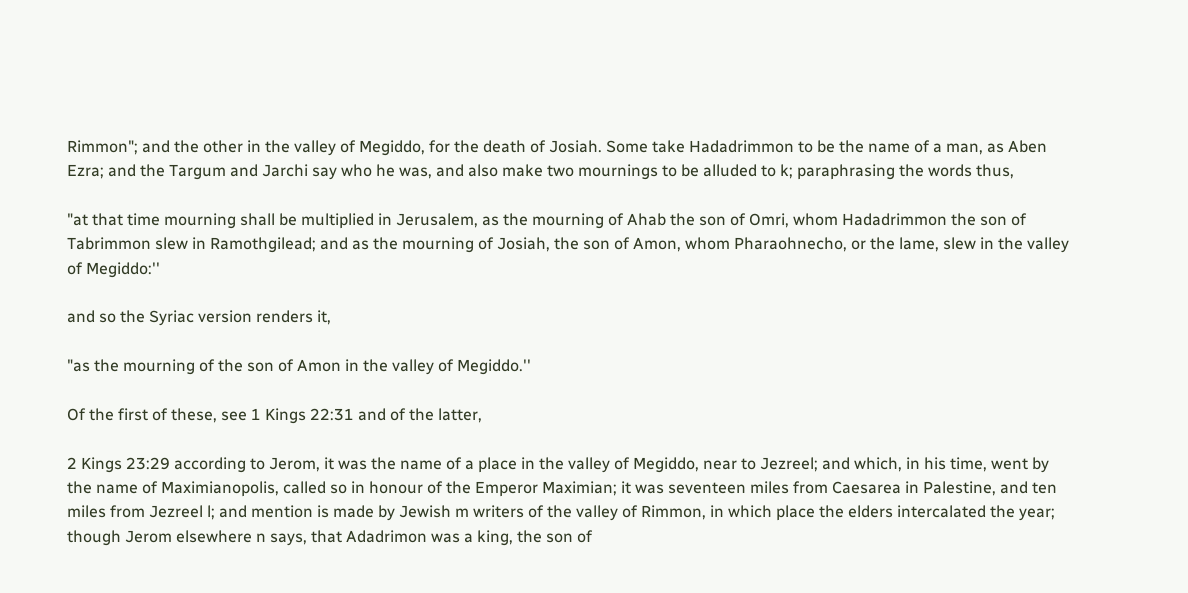Rimmon"; and the other in the valley of Megiddo, for the death of Josiah. Some take Hadadrimmon to be the name of a man, as Aben Ezra; and the Targum and Jarchi say who he was, and also make two mournings to be alluded to k; paraphrasing the words thus,

"at that time mourning shall be multiplied in Jerusalem, as the mourning of Ahab the son of Omri, whom Hadadrimmon the son of Tabrimmon slew in Ramothgilead; and as the mourning of Josiah, the son of Amon, whom Pharaohnecho, or the lame, slew in the valley of Megiddo:''

and so the Syriac version renders it,

"as the mourning of the son of Amon in the valley of Megiddo.''

Of the first of these, see 1 Kings 22:31 and of the latter,

2 Kings 23:29 according to Jerom, it was the name of a place in the valley of Megiddo, near to Jezreel; and which, in his time, went by the name of Maximianopolis, called so in honour of the Emperor Maximian; it was seventeen miles from Caesarea in Palestine, and ten miles from Jezreel l; and mention is made by Jewish m writers of the valley of Rimmon, in which place the elders intercalated the year; though Jerom elsewhere n says, that Adadrimon was a king, the son of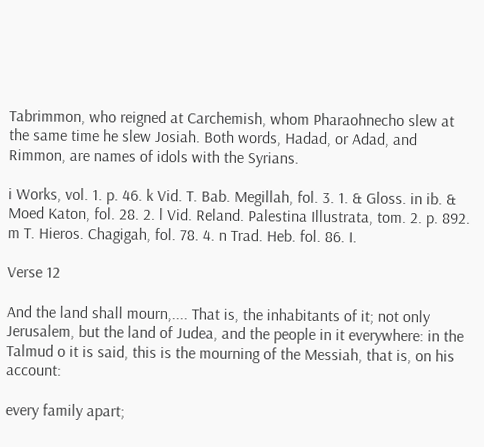Tabrimmon, who reigned at Carchemish, whom Pharaohnecho slew at the same time he slew Josiah. Both words, Hadad, or Adad, and Rimmon, are names of idols with the Syrians.

i Works, vol. 1. p. 46. k Vid. T. Bab. Megillah, fol. 3. 1. & Gloss. in ib. & Moed Katon, fol. 28. 2. l Vid. Reland. Palestina Illustrata, tom. 2. p. 892. m T. Hieros. Chagigah, fol. 78. 4. n Trad. Heb. fol. 86. I.

Verse 12

And the land shall mourn,.... That is, the inhabitants of it; not only Jerusalem, but the land of Judea, and the people in it everywhere: in the Talmud o it is said, this is the mourning of the Messiah, that is, on his account:

every family apart;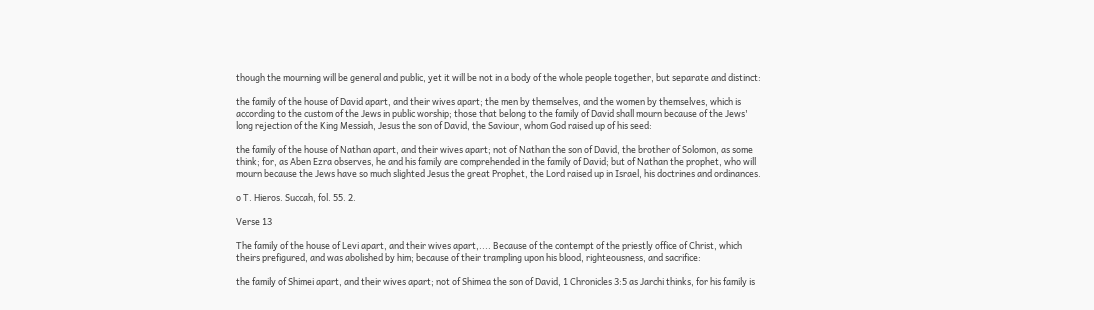though the mourning will be general and public, yet it will be not in a body of the whole people together, but separate and distinct:

the family of the house of David apart, and their wives apart; the men by themselves, and the women by themselves, which is according to the custom of the Jews in public worship; those that belong to the family of David shall mourn because of the Jews' long rejection of the King Messiah, Jesus the son of David, the Saviour, whom God raised up of his seed:

the family of the house of Nathan apart, and their wives apart; not of Nathan the son of David, the brother of Solomon, as some think; for, as Aben Ezra observes, he and his family are comprehended in the family of David; but of Nathan the prophet, who will mourn because the Jews have so much slighted Jesus the great Prophet, the Lord raised up in Israel, his doctrines and ordinances.

o T. Hieros. Succah, fol. 55. 2.

Verse 13

The family of the house of Levi apart, and their wives apart,.... Because of the contempt of the priestly office of Christ, which theirs prefigured, and was abolished by him; because of their trampling upon his blood, righteousness, and sacrifice:

the family of Shimei apart, and their wives apart; not of Shimea the son of David, 1 Chronicles 3:5 as Jarchi thinks, for his family is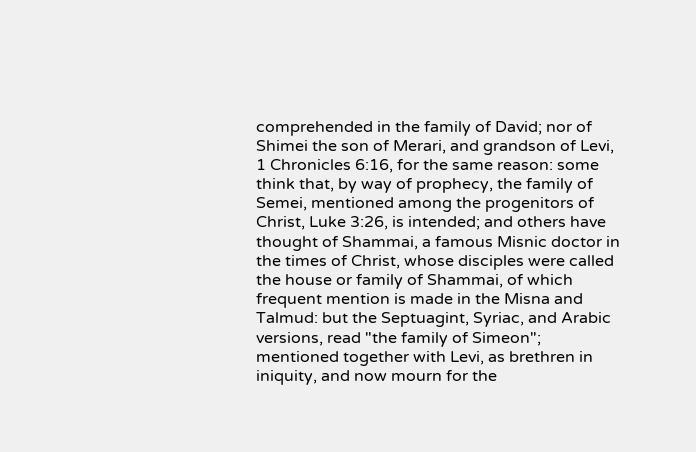comprehended in the family of David; nor of Shimei the son of Merari, and grandson of Levi, 1 Chronicles 6:16, for the same reason: some think that, by way of prophecy, the family of Semei, mentioned among the progenitors of Christ, Luke 3:26, is intended; and others have thought of Shammai, a famous Misnic doctor in the times of Christ, whose disciples were called the house or family of Shammai, of which frequent mention is made in the Misna and Talmud: but the Septuagint, Syriac, and Arabic versions, read "the family of Simeon"; mentioned together with Levi, as brethren in iniquity, and now mourn for the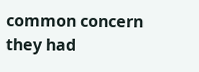common concern they had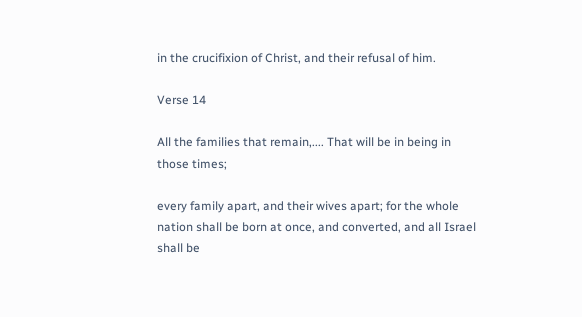in the crucifixion of Christ, and their refusal of him.

Verse 14

All the families that remain,.... That will be in being in those times;

every family apart, and their wives apart; for the whole nation shall be born at once, and converted, and all Israel shall be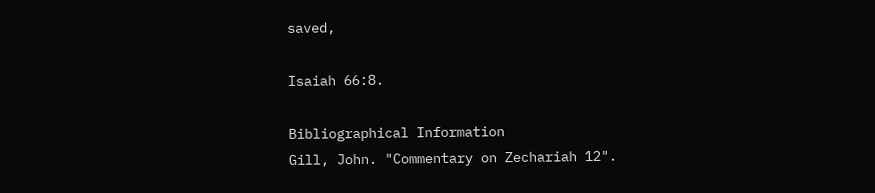saved,

Isaiah 66:8.

Bibliographical Information
Gill, John. "Commentary on Zechariah 12".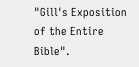"Gill's Exposition of the Entire Bible".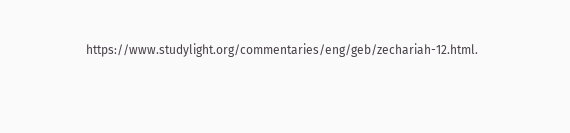https://www.studylight.org/commentaries/eng/geb/zechariah-12.html.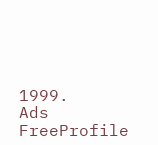1999.
Ads FreeProfile